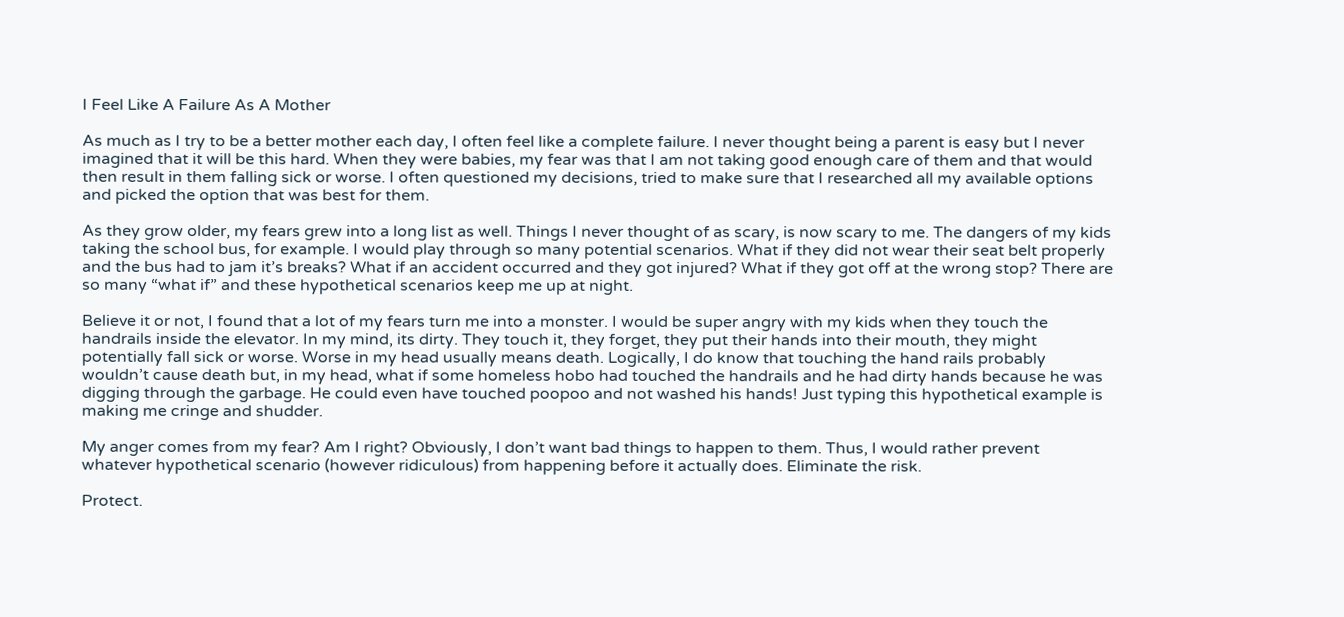I Feel Like A Failure As A Mother

As much as I try to be a better mother each day, I often feel like a complete failure. I never thought being a parent is easy but I never imagined that it will be this hard. When they were babies, my fear was that I am not taking good enough care of them and that would then result in them falling sick or worse. I often questioned my decisions, tried to make sure that I researched all my available options and picked the option that was best for them.

As they grow older, my fears grew into a long list as well. Things I never thought of as scary, is now scary to me. The dangers of my kids taking the school bus, for example. I would play through so many potential scenarios. What if they did not wear their seat belt properly and the bus had to jam it’s breaks? What if an accident occurred and they got injured? What if they got off at the wrong stop? There are so many “what if” and these hypothetical scenarios keep me up at night.

Believe it or not, I found that a lot of my fears turn me into a monster. I would be super angry with my kids when they touch the handrails inside the elevator. In my mind, its dirty. They touch it, they forget, they put their hands into their mouth, they might potentially fall sick or worse. Worse in my head usually means death. Logically, I do know that touching the hand rails probably wouldn’t cause death but, in my head, what if some homeless hobo had touched the handrails and he had dirty hands because he was digging through the garbage. He could even have touched poopoo and not washed his hands! Just typing this hypothetical example is making me cringe and shudder.

My anger comes from my fear? Am I right? Obviously, I don’t want bad things to happen to them. Thus, I would rather prevent whatever hypothetical scenario (however ridiculous) from happening before it actually does. Eliminate the risk.

Protect.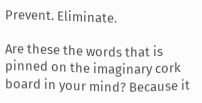Prevent. Eliminate.

Are these the words that is pinned on the imaginary cork board in your mind? Because it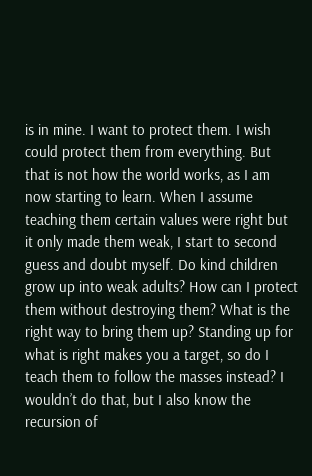is in mine. I want to protect them. I wish could protect them from everything. But that is not how the world works, as I am now starting to learn. When I assume teaching them certain values were right but it only made them weak, I start to second guess and doubt myself. Do kind children grow up into weak adults? How can I protect them without destroying them? What is the right way to bring them up? Standing up for what is right makes you a target, so do I teach them to follow the masses instead? I wouldn’t do that, but I also know the recursion of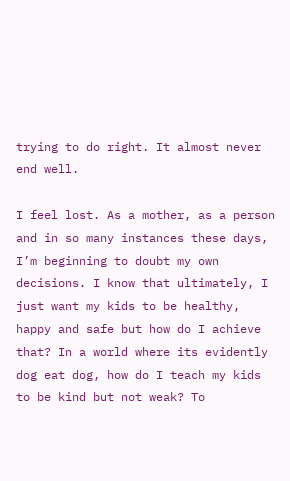trying to do right. It almost never end well.

I feel lost. As a mother, as a person and in so many instances these days, I’m beginning to doubt my own decisions. I know that ultimately, I just want my kids to be healthy, happy and safe but how do I achieve that? In a world where its evidently dog eat dog, how do I teach my kids to be kind but not weak? To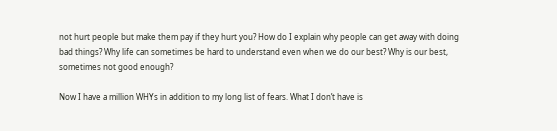not hurt people but make them pay if they hurt you? How do I explain why people can get away with doing bad things? Why life can sometimes be hard to understand even when we do our best? Why is our best, sometimes not good enough?

Now I have a million WHYs in addition to my long list of fears. What I don’t have is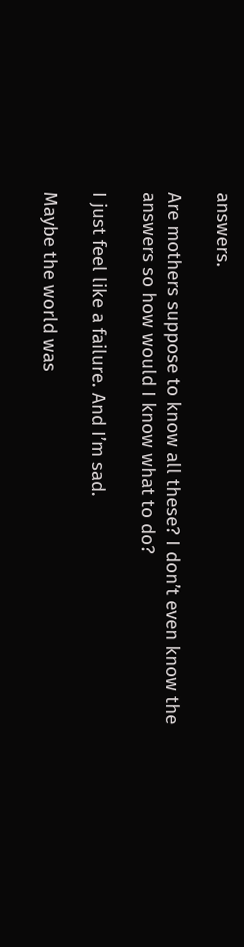answers.

Are mothers suppose to know all these? I don’t even know the answers so how would I know what to do?

I just feel like a failure. And I’m sad.

Maybe the world was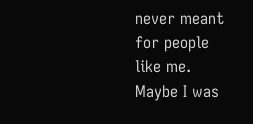never meant for people like me. Maybe I was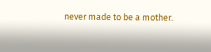never made to be a mother.